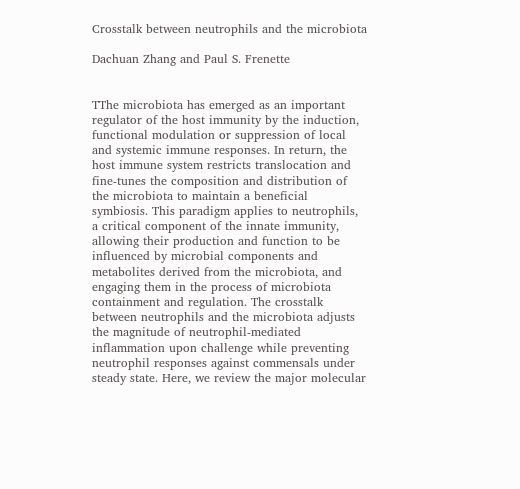Crosstalk between neutrophils and the microbiota

Dachuan Zhang and Paul S. Frenette


TThe microbiota has emerged as an important regulator of the host immunity by the induction, functional modulation or suppression of local and systemic immune responses. In return, the host immune system restricts translocation and fine-tunes the composition and distribution of the microbiota to maintain a beneficial symbiosis. This paradigm applies to neutrophils, a critical component of the innate immunity, allowing their production and function to be influenced by microbial components and metabolites derived from the microbiota, and engaging them in the process of microbiota containment and regulation. The crosstalk between neutrophils and the microbiota adjusts the magnitude of neutrophil-mediated inflammation upon challenge while preventing neutrophil responses against commensals under steady state. Here, we review the major molecular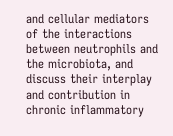and cellular mediators of the interactions between neutrophils and the microbiota, and discuss their interplay and contribution in chronic inflammatory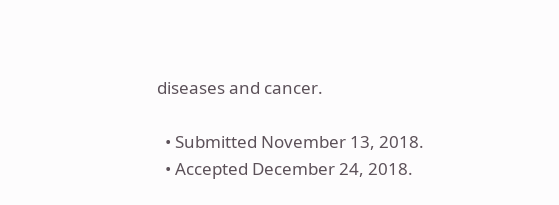diseases and cancer.

  • Submitted November 13, 2018.
  • Accepted December 24, 2018.